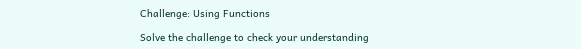Challenge: Using Functions

Solve the challenge to check your understanding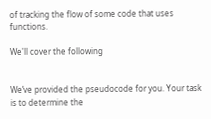of tracking the flow of some code that uses functions.

We'll cover the following


We’ve provided the pseudocode for you. Your task is to determine the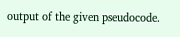output of the given pseudocode.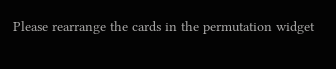Please rearrange the cards in the permutation widget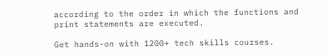according to the order in which the functions and print statements are executed.

Get hands-on with 1200+ tech skills courses.